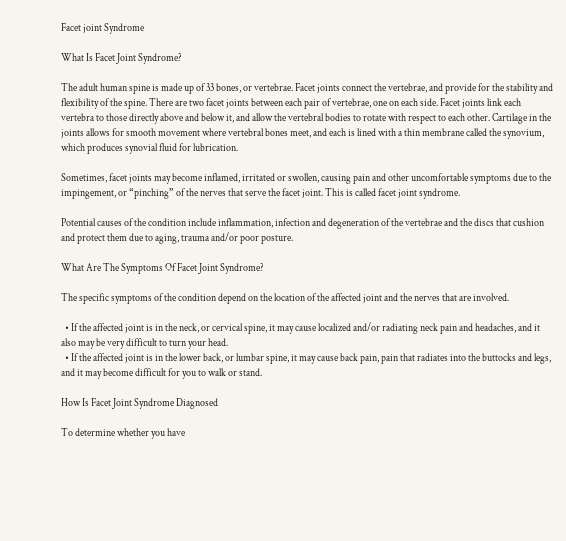Facet joint Syndrome

What Is Facet Joint Syndrome?

The adult human spine is made up of 33 bones, or vertebrae. Facet joints connect the vertebrae, and provide for the stability and flexibility of the spine. There are two facet joints between each pair of vertebrae, one on each side. Facet joints link each vertebra to those directly above and below it, and allow the vertebral bodies to rotate with respect to each other. Cartilage in the joints allows for smooth movement where vertebral bones meet, and each is lined with a thin membrane called the synovium, which produces synovial fluid for lubrication.

Sometimes, facet joints may become inflamed, irritated or swollen, causing pain and other uncomfortable symptoms due to the impingement, or “pinching” of the nerves that serve the facet joint. This is called facet joint syndrome.

Potential causes of the condition include inflammation, infection and degeneration of the vertebrae and the discs that cushion and protect them due to aging, trauma and/or poor posture.

What Are The Symptoms Of Facet Joint Syndrome?

The specific symptoms of the condition depend on the location of the affected joint and the nerves that are involved.

  • If the affected joint is in the neck, or cervical spine, it may cause localized and/or radiating neck pain and headaches, and it also may be very difficult to turn your head.
  • If the affected joint is in the lower back, or lumbar spine, it may cause back pain, pain that radiates into the buttocks and legs, and it may become difficult for you to walk or stand.

How Is Facet Joint Syndrome Diagnosed

To determine whether you have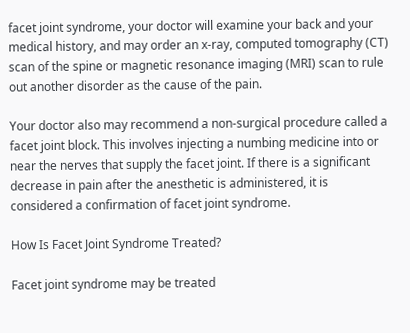facet joint syndrome, your doctor will examine your back and your medical history, and may order an x-ray, computed tomography (CT) scan of the spine or magnetic resonance imaging (MRI) scan to rule out another disorder as the cause of the pain.

Your doctor also may recommend a non-surgical procedure called a facet joint block. This involves injecting a numbing medicine into or near the nerves that supply the facet joint. If there is a significant decrease in pain after the anesthetic is administered, it is considered a confirmation of facet joint syndrome.

How Is Facet Joint Syndrome Treated?

Facet joint syndrome may be treated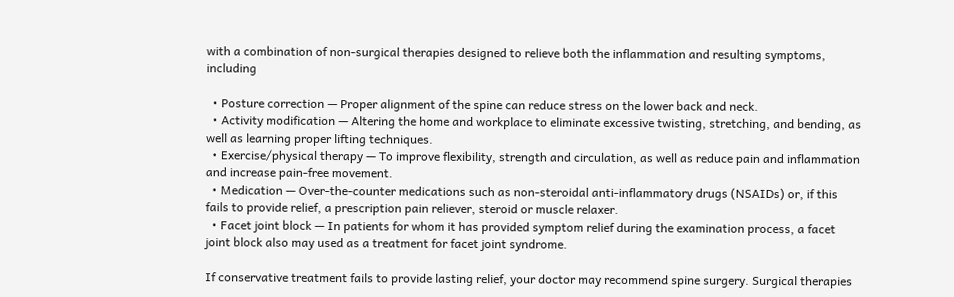with a combination of non-surgical therapies designed to relieve both the inflammation and resulting symptoms, including

  • Posture correction — Proper alignment of the spine can reduce stress on the lower back and neck.
  • Activity modification — Altering the home and workplace to eliminate excessive twisting, stretching, and bending, as well as learning proper lifting techniques.
  • Exercise/physical therapy — To improve flexibility, strength and circulation, as well as reduce pain and inflammation and increase pain-free movement.
  • Medication — Over-the-counter medications such as non-steroidal anti-inflammatory drugs (NSAIDs) or, if this fails to provide relief, a prescription pain reliever, steroid or muscle relaxer.
  • Facet joint block — In patients for whom it has provided symptom relief during the examination process, a facet joint block also may used as a treatment for facet joint syndrome.

If conservative treatment fails to provide lasting relief, your doctor may recommend spine surgery. Surgical therapies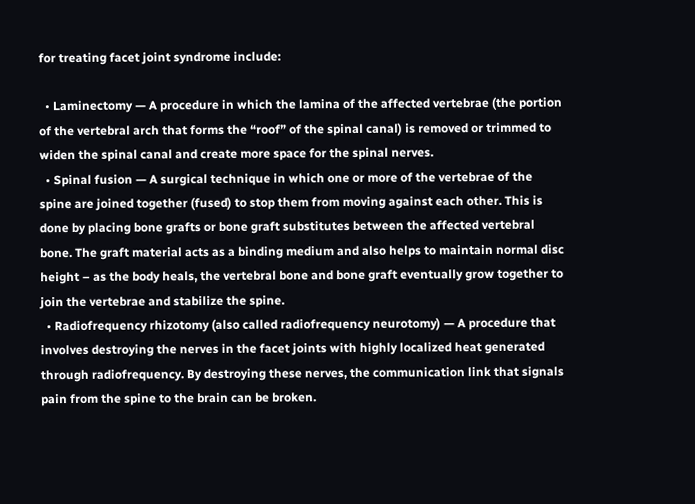for treating facet joint syndrome include:

  • Laminectomy — A procedure in which the lamina of the affected vertebrae (the portion of the vertebral arch that forms the “roof” of the spinal canal) is removed or trimmed to widen the spinal canal and create more space for the spinal nerves.
  • Spinal fusion — A surgical technique in which one or more of the vertebrae of the spine are joined together (fused) to stop them from moving against each other. This is done by placing bone grafts or bone graft substitutes between the affected vertebral bone. The graft material acts as a binding medium and also helps to maintain normal disc height – as the body heals, the vertebral bone and bone graft eventually grow together to join the vertebrae and stabilize the spine.
  • Radiofrequency rhizotomy (also called radiofrequency neurotomy) — A procedure that involves destroying the nerves in the facet joints with highly localized heat generated through radiofrequency. By destroying these nerves, the communication link that signals pain from the spine to the brain can be broken.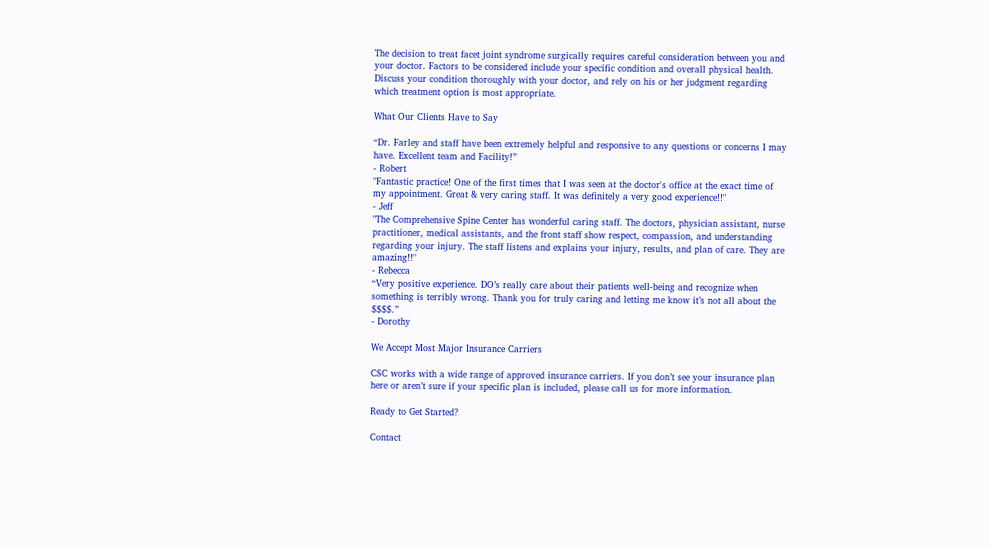The decision to treat facet joint syndrome surgically requires careful consideration between you and your doctor. Factors to be considered include your specific condition and overall physical health. Discuss your condition thoroughly with your doctor, and rely on his or her judgment regarding which treatment option is most appropriate.

What Our Clients Have to Say

“Dr. Farley and staff have been extremely helpful and responsive to any questions or concerns I may have. Excellent team and Facility!”
- Robert
"Fantastic practice! One of the first times that I was seen at the doctor's office at the exact time of my appointment. Great & very caring staff. It was definitely a very good experience!!"
- Jeff
"The Comprehensive Spine Center has wonderful caring staff. The doctors, physician assistant, nurse practitioner, medical assistants, and the front staff show respect, compassion, and understanding regarding your injury. The staff listens and explains your injury, results, and plan of care. They are amazing!!"
- Rebecca
“Very positive experience. DO’s really care about their patients well-being and recognize when something is terribly wrong. Thank you for truly caring and letting me know it’s not all about the $$$$.”
- Dorothy

We Accept Most Major Insurance Carriers

CSC works with a wide range of approved insurance carriers. If you don’t see your insurance plan here or aren’t sure if your specific plan is included, please call us for more information.

Ready to Get Started?

Contact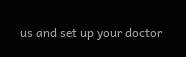us and set up your doctor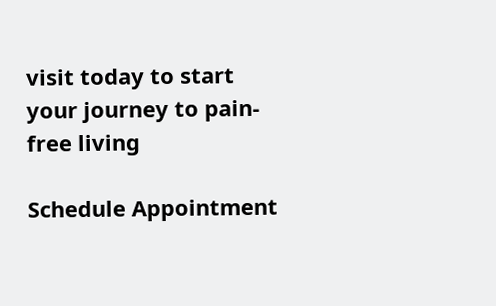visit today to start your journey to pain-free living

Schedule Appointment